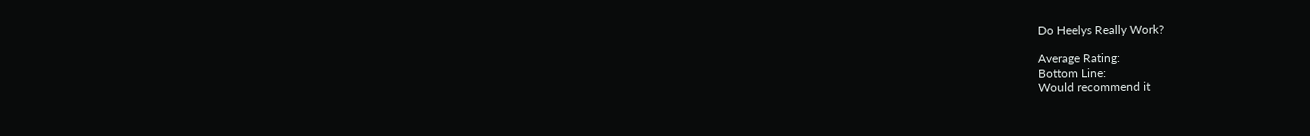Do Heelys Really Work?

Average Rating:
Bottom Line:
Would recommend it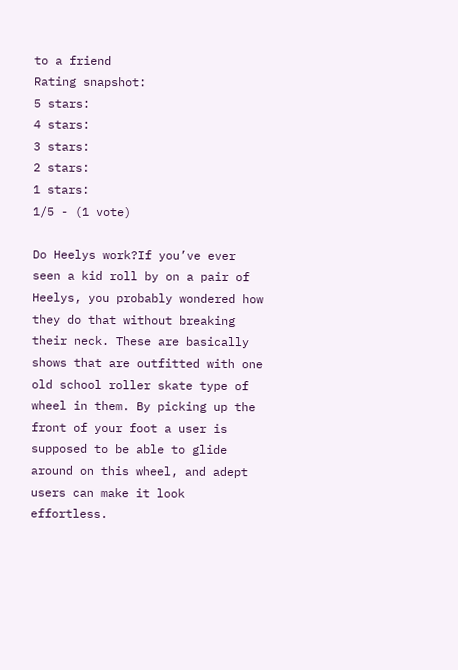to a friend
Rating snapshot:
5 stars:
4 stars:
3 stars:
2 stars:
1 stars:
1/5 - (1 vote)

Do Heelys work?If you’ve ever seen a kid roll by on a pair of Heelys, you probably wondered how they do that without breaking their neck. These are basically shows that are outfitted with one old school roller skate type of wheel in them. By picking up the front of your foot a user is supposed to be able to glide around on this wheel, and adept users can make it look effortless.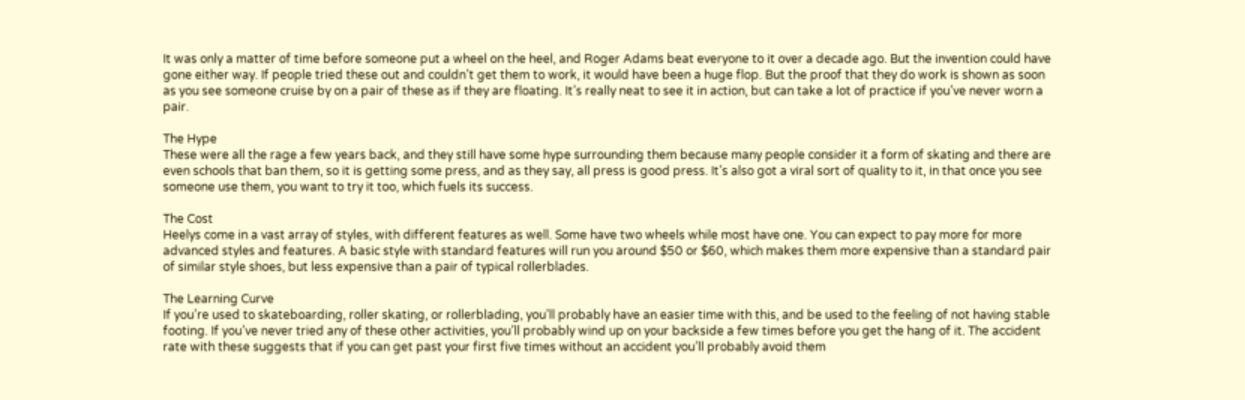It was only a matter of time before someone put a wheel on the heel, and Roger Adams beat everyone to it over a decade ago. But the invention could have gone either way. If people tried these out and couldn’t get them to work, it would have been a huge flop. But the proof that they do work is shown as soon as you see someone cruise by on a pair of these as if they are floating. It’s really neat to see it in action, but can take a lot of practice if you’ve never worn a pair.

The Hype
These were all the rage a few years back, and they still have some hype surrounding them because many people consider it a form of skating and there are even schools that ban them, so it is getting some press, and as they say, all press is good press. It’s also got a viral sort of quality to it, in that once you see someone use them, you want to try it too, which fuels its success.

The Cost
Heelys come in a vast array of styles, with different features as well. Some have two wheels while most have one. You can expect to pay more for more advanced styles and features. A basic style with standard features will run you around $50 or $60, which makes them more expensive than a standard pair of similar style shoes, but less expensive than a pair of typical rollerblades.

The Learning Curve
If you’re used to skateboarding, roller skating, or rollerblading, you’ll probably have an easier time with this, and be used to the feeling of not having stable footing. If you’ve never tried any of these other activities, you’ll probably wind up on your backside a few times before you get the hang of it. The accident rate with these suggests that if you can get past your first five times without an accident you’ll probably avoid them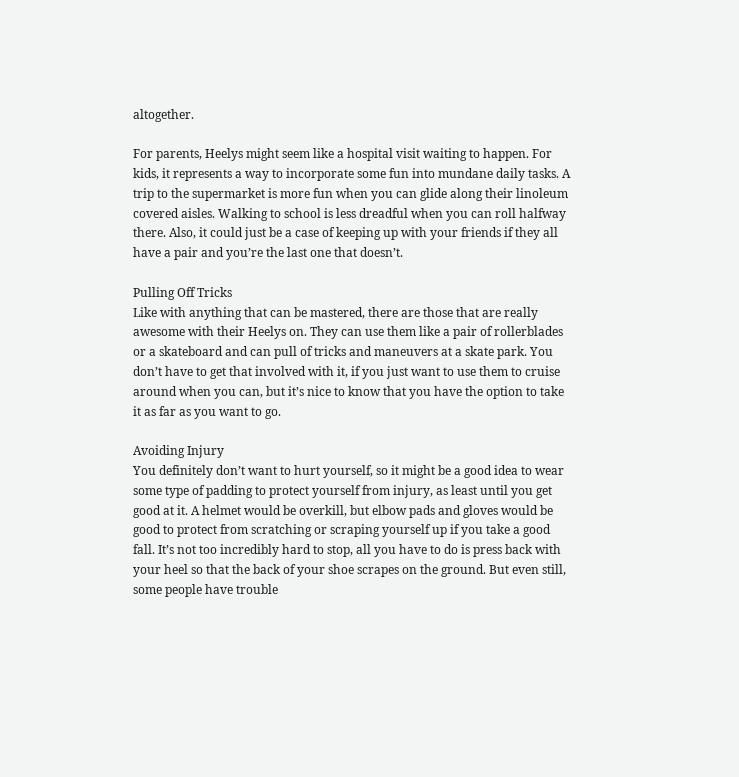altogether.

For parents, Heelys might seem like a hospital visit waiting to happen. For kids, it represents a way to incorporate some fun into mundane daily tasks. A trip to the supermarket is more fun when you can glide along their linoleum covered aisles. Walking to school is less dreadful when you can roll halfway there. Also, it could just be a case of keeping up with your friends if they all have a pair and you’re the last one that doesn’t.

Pulling Off Tricks
Like with anything that can be mastered, there are those that are really awesome with their Heelys on. They can use them like a pair of rollerblades or a skateboard and can pull of tricks and maneuvers at a skate park. You don’t have to get that involved with it, if you just want to use them to cruise around when you can, but it’s nice to know that you have the option to take it as far as you want to go.

Avoiding Injury
You definitely don’t want to hurt yourself, so it might be a good idea to wear some type of padding to protect yourself from injury, as least until you get good at it. A helmet would be overkill, but elbow pads and gloves would be good to protect from scratching or scraping yourself up if you take a good fall. It’s not too incredibly hard to stop, all you have to do is press back with your heel so that the back of your shoe scrapes on the ground. But even still, some people have trouble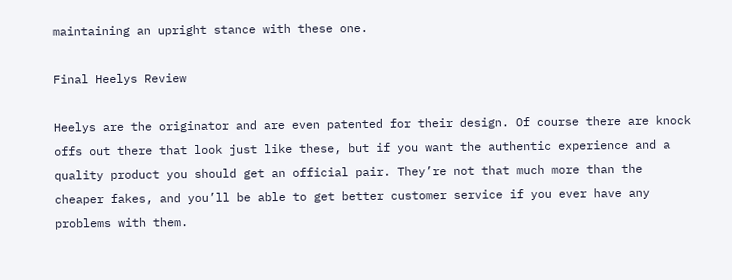maintaining an upright stance with these one.

Final Heelys Review

Heelys are the originator and are even patented for their design. Of course there are knock offs out there that look just like these, but if you want the authentic experience and a quality product you should get an official pair. They’re not that much more than the cheaper fakes, and you’ll be able to get better customer service if you ever have any problems with them.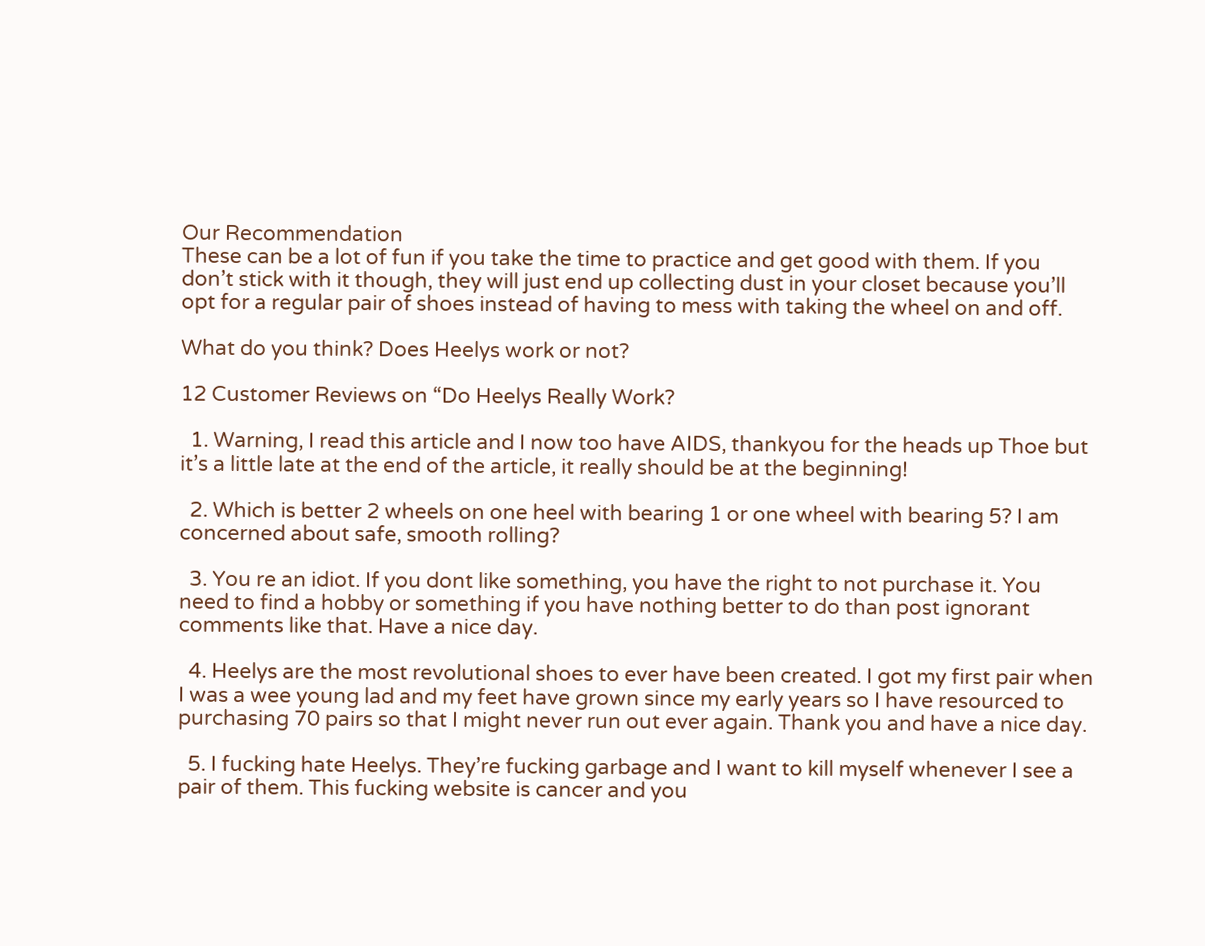Our Recommendation
These can be a lot of fun if you take the time to practice and get good with them. If you don’t stick with it though, they will just end up collecting dust in your closet because you’ll opt for a regular pair of shoes instead of having to mess with taking the wheel on and off.

What do you think? Does Heelys work or not?

12 Customer Reviews on “Do Heelys Really Work?

  1. Warning, I read this article and I now too have AIDS, thankyou for the heads up Thoe but it’s a little late at the end of the article, it really should be at the beginning!

  2. Which is better 2 wheels on one heel with bearing 1 or one wheel with bearing 5? I am concerned about safe, smooth rolling?

  3. You re an idiot. If you dont like something, you have the right to not purchase it. You need to find a hobby or something if you have nothing better to do than post ignorant comments like that. Have a nice day.

  4. Heelys are the most revolutional shoes to ever have been created. I got my first pair when I was a wee young lad and my feet have grown since my early years so I have resourced to purchasing 70 pairs so that I might never run out ever again. Thank you and have a nice day.

  5. I fucking hate Heelys. They’re fucking garbage and I want to kill myself whenever I see a pair of them. This fucking website is cancer and you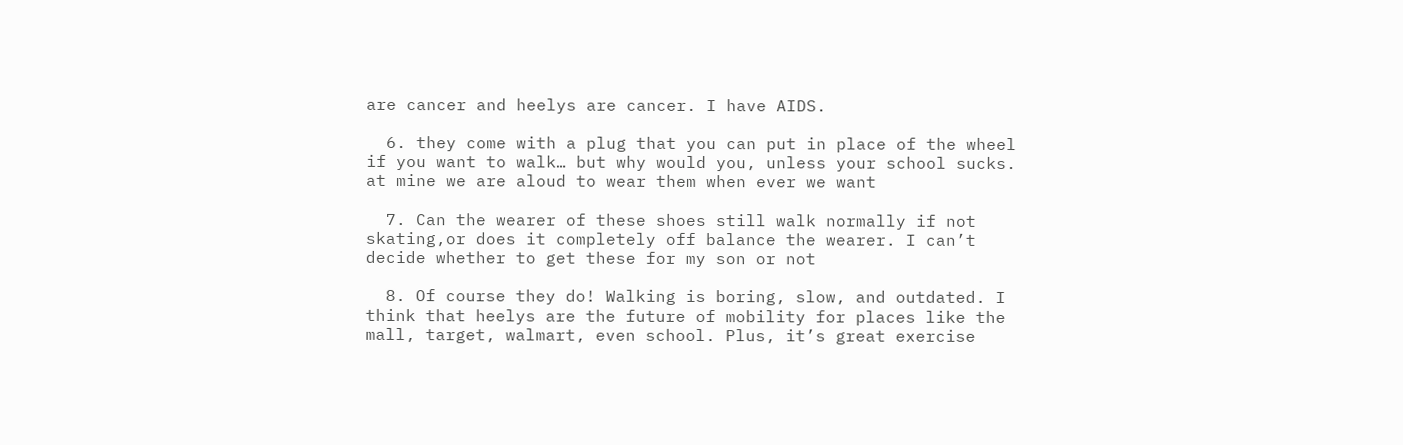are cancer and heelys are cancer. I have AIDS.

  6. they come with a plug that you can put in place of the wheel if you want to walk… but why would you, unless your school sucks. at mine we are aloud to wear them when ever we want

  7. Can the wearer of these shoes still walk normally if not skating,or does it completely off balance the wearer. I can’t decide whether to get these for my son or not

  8. Of course they do! Walking is boring, slow, and outdated. I think that heelys are the future of mobility for places like the mall, target, walmart, even school. Plus, it’s great exercise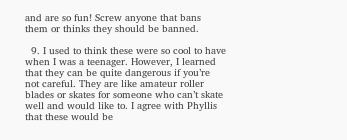and are so fun! Screw anyone that bans them or thinks they should be banned.

  9. I used to think these were so cool to have when I was a teenager. However, I learned that they can be quite dangerous if you’re not careful. They are like amateur roller blades or skates for someone who can’t skate well and would like to. I agree with Phyllis that these would be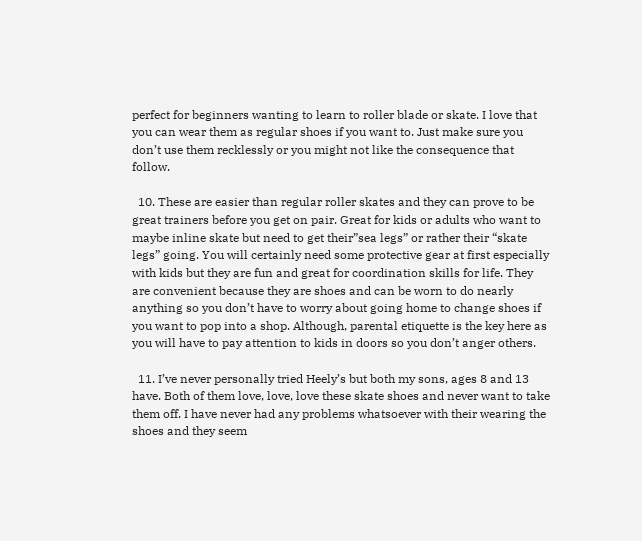perfect for beginners wanting to learn to roller blade or skate. I love that you can wear them as regular shoes if you want to. Just make sure you don’t use them recklessly or you might not like the consequence that follow.

  10. These are easier than regular roller skates and they can prove to be great trainers before you get on pair. Great for kids or adults who want to maybe inline skate but need to get their”sea legs” or rather their “skate legs” going. You will certainly need some protective gear at first especially with kids but they are fun and great for coordination skills for life. They are convenient because they are shoes and can be worn to do nearly anything so you don’t have to worry about going home to change shoes if you want to pop into a shop. Although, parental etiquette is the key here as you will have to pay attention to kids in doors so you don’t anger others.

  11. I’ve never personally tried Heely’s but both my sons, ages 8 and 13 have. Both of them love, love, love these skate shoes and never want to take them off. I have never had any problems whatsoever with their wearing the shoes and they seem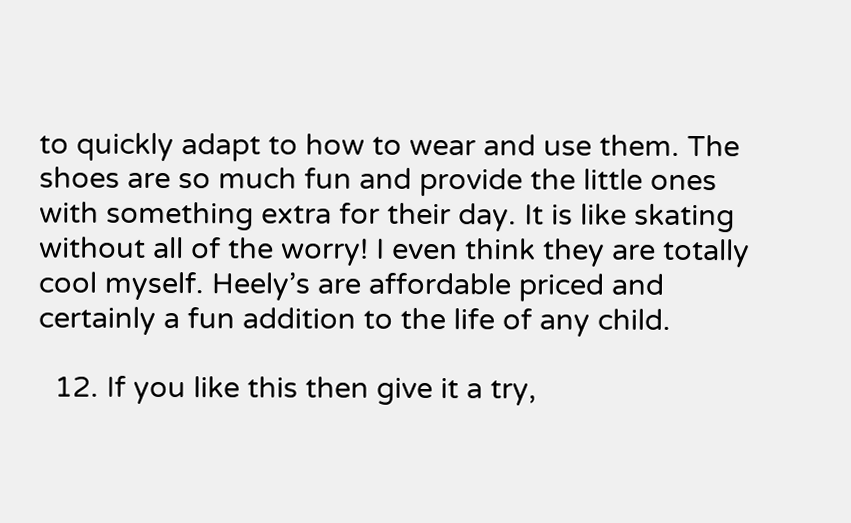to quickly adapt to how to wear and use them. The shoes are so much fun and provide the little ones with something extra for their day. It is like skating without all of the worry! I even think they are totally cool myself. Heely’s are affordable priced and certainly a fun addition to the life of any child.

  12. If you like this then give it a try,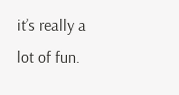it’s really a lot of fun.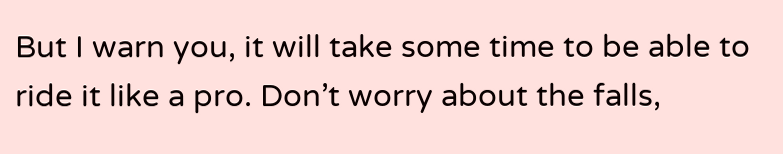But I warn you, it will take some time to be able to ride it like a pro. Don’t worry about the falls,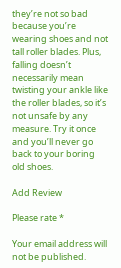they’re not so bad because you’re wearing shoes and not tall roller blades. Plus, falling doesn’t necessarily mean twisting your ankle like the roller blades, so it’s not unsafe by any measure. Try it once and you’ll never go back to your boring old shoes.

Add Review

Please rate *

Your email address will not be published.